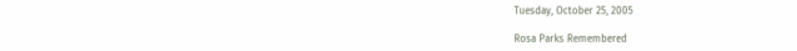Tuesday, October 25, 2005

Rosa Parks Remembered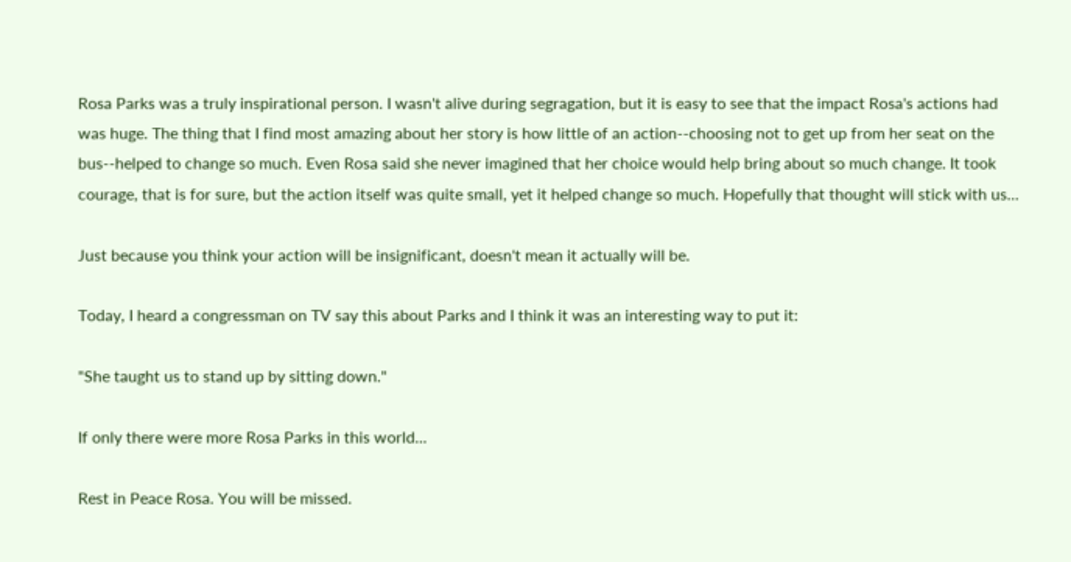Rosa Parks was a truly inspirational person. I wasn't alive during segragation, but it is easy to see that the impact Rosa's actions had was huge. The thing that I find most amazing about her story is how little of an action--choosing not to get up from her seat on the bus--helped to change so much. Even Rosa said she never imagined that her choice would help bring about so much change. It took courage, that is for sure, but the action itself was quite small, yet it helped change so much. Hopefully that thought will stick with us...

Just because you think your action will be insignificant, doesn't mean it actually will be.

Today, I heard a congressman on TV say this about Parks and I think it was an interesting way to put it:

"She taught us to stand up by sitting down."

If only there were more Rosa Parks in this world...

Rest in Peace Rosa. You will be missed.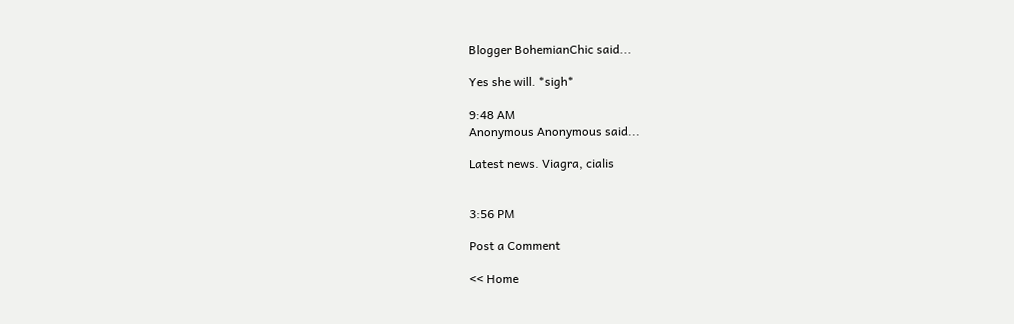Blogger BohemianChic said...

Yes she will. *sigh*

9:48 AM
Anonymous Anonymous said...

Latest news. Viagra, cialis


3:56 PM

Post a Comment

<< Home